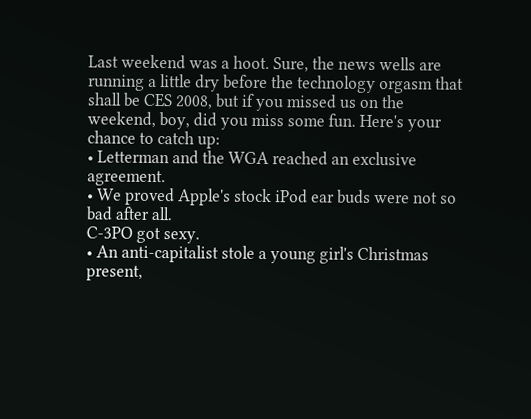Last weekend was a hoot. Sure, the news wells are running a little dry before the technology orgasm that shall be CES 2008, but if you missed us on the weekend, boy, did you miss some fun. Here's your chance to catch up:
• Letterman and the WGA reached an exclusive agreement.
• We proved Apple's stock iPod ear buds were not so bad after all.
C-3PO got sexy.
• An anti-capitalist stole a young girl's Christmas present,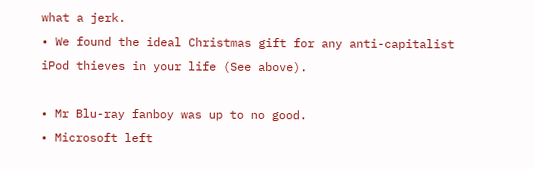what a jerk.
• We found the ideal Christmas gift for any anti-capitalist iPod thieves in your life (See above).

• Mr Blu-ray fanboy was up to no good.
• Microsoft left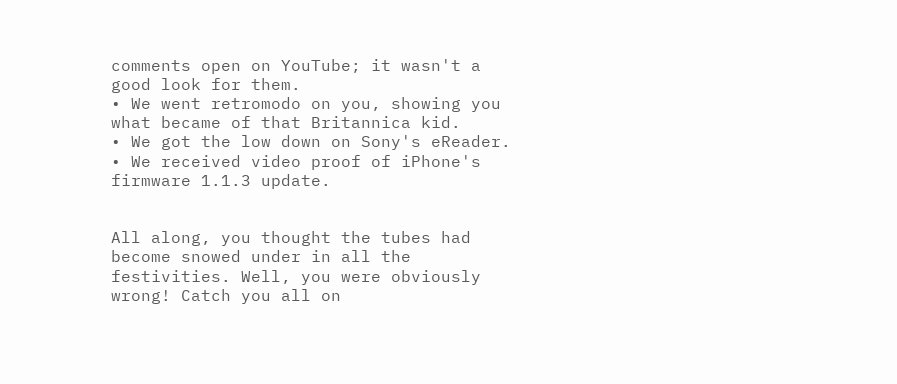comments open on YouTube; it wasn't a good look for them.
• We went retromodo on you, showing you what became of that Britannica kid.
• We got the low down on Sony's eReader.
• We received video proof of iPhone's firmware 1.1.3 update.


All along, you thought the tubes had become snowed under in all the festivities. Well, you were obviously wrong! Catch you all on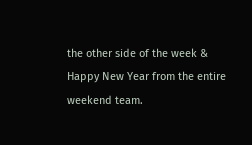the other side of the week & Happy New Year from the entire weekend team.